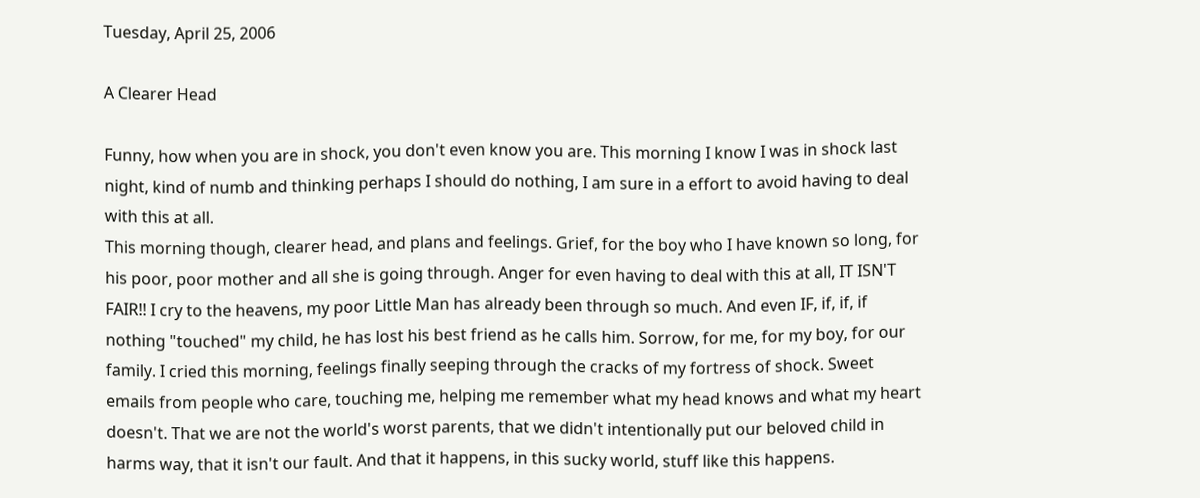Tuesday, April 25, 2006

A Clearer Head

Funny, how when you are in shock, you don't even know you are. This morning I know I was in shock last night, kind of numb and thinking perhaps I should do nothing, I am sure in a effort to avoid having to deal with this at all.
This morning though, clearer head, and plans and feelings. Grief, for the boy who I have known so long, for his poor, poor mother and all she is going through. Anger for even having to deal with this at all, IT ISN'T FAIR!! I cry to the heavens, my poor Little Man has already been through so much. And even IF, if, if, if nothing "touched" my child, he has lost his best friend as he calls him. Sorrow, for me, for my boy, for our family. I cried this morning, feelings finally seeping through the cracks of my fortress of shock. Sweet emails from people who care, touching me, helping me remember what my head knows and what my heart doesn't. That we are not the world's worst parents, that we didn't intentionally put our beloved child in harms way, that it isn't our fault. And that it happens, in this sucky world, stuff like this happens.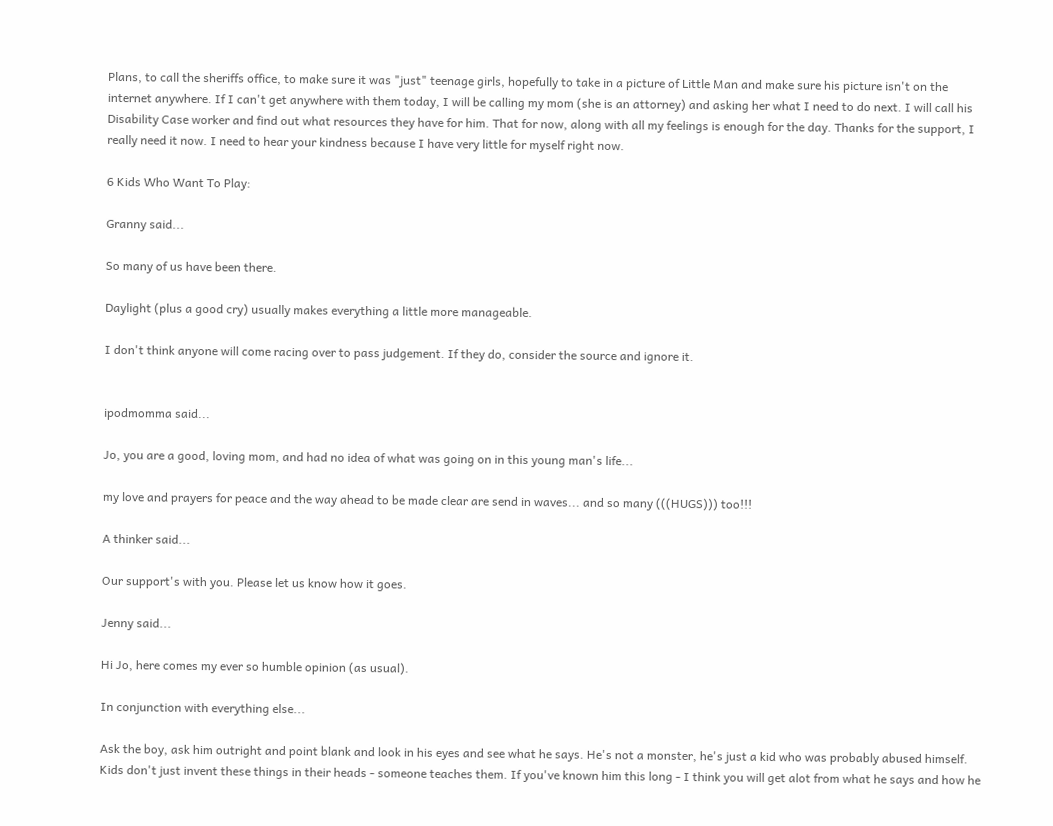Plans, to call the sheriffs office, to make sure it was "just" teenage girls, hopefully to take in a picture of Little Man and make sure his picture isn't on the internet anywhere. If I can't get anywhere with them today, I will be calling my mom (she is an attorney) and asking her what I need to do next. I will call his Disability Case worker and find out what resources they have for him. That for now, along with all my feelings is enough for the day. Thanks for the support, I really need it now. I need to hear your kindness because I have very little for myself right now.

6 Kids Who Want To Play:

Granny said...

So many of us have been there.

Daylight (plus a good cry) usually makes everything a little more manageable.

I don't think anyone will come racing over to pass judgement. If they do, consider the source and ignore it.


ipodmomma said...

Jo, you are a good, loving mom, and had no idea of what was going on in this young man's life...

my love and prayers for peace and the way ahead to be made clear are send in waves... and so many (((HUGS))) too!!!

A thinker said...

Our support's with you. Please let us know how it goes.

Jenny said...

Hi Jo, here comes my ever so humble opinion (as usual).

In conjunction with everything else...

Ask the boy, ask him outright and point blank and look in his eyes and see what he says. He's not a monster, he's just a kid who was probably abused himself. Kids don't just invent these things in their heads - someone teaches them. If you've known him this long - I think you will get alot from what he says and how he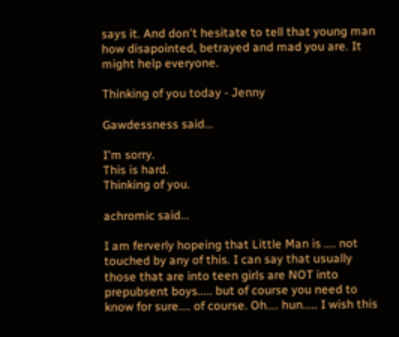says it. And don't hesitate to tell that young man how disapointed, betrayed and mad you are. It might help everyone.

Thinking of you today - Jenny

Gawdessness said...

I'm sorry.
This is hard.
Thinking of you.

achromic said...

I am ferverly hopeing that Little Man is .... not touched by any of this. I can say that usually those that are into teen girls are NOT into prepubsent boys..... but of course you need to know for sure.... of course. Oh.... hun..... I wish this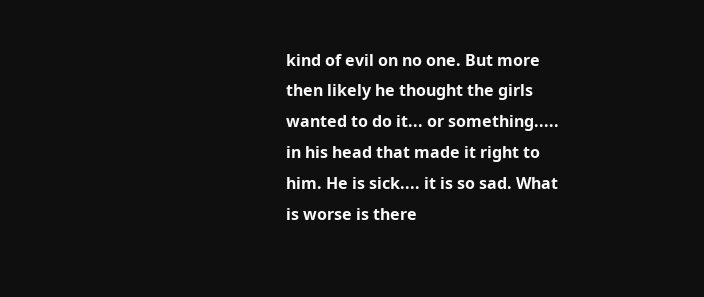kind of evil on no one. But more then likely he thought the girls wanted to do it... or something..... in his head that made it right to him. He is sick.... it is so sad. What is worse is there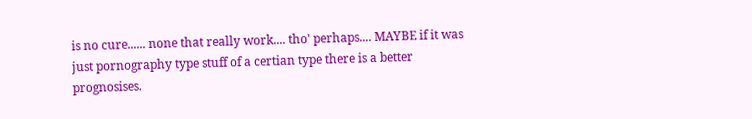is no cure...... none that really work.... tho' perhaps.... MAYBE if it was just pornography type stuff of a certian type there is a better prognosises.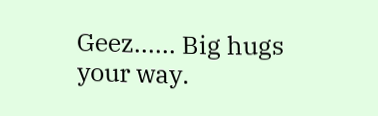Geez...... Big hugs your way.